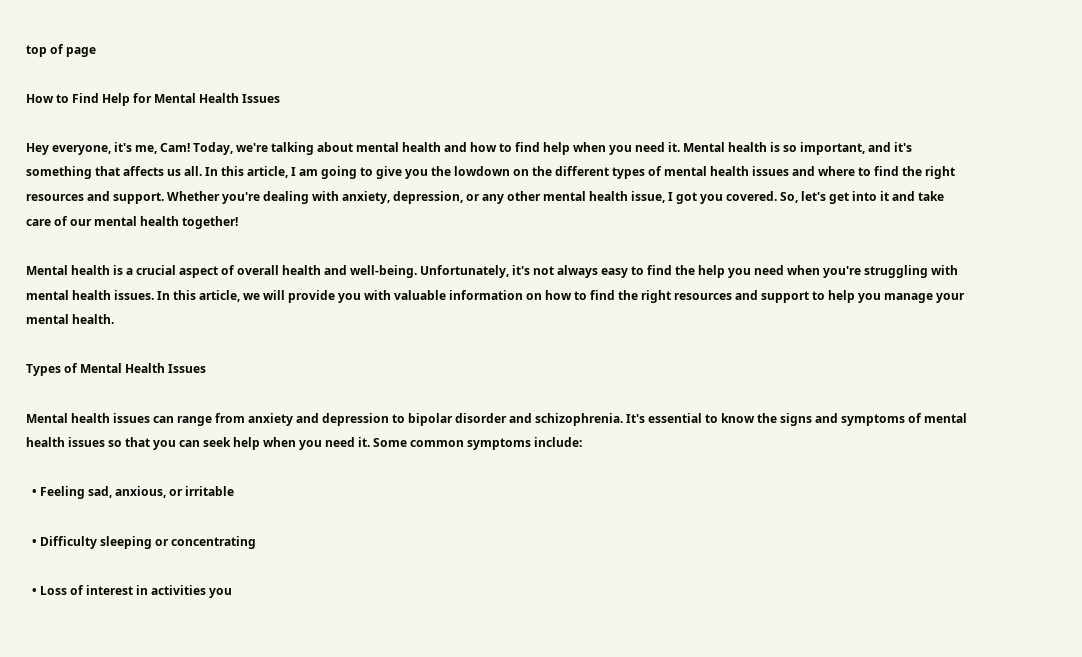top of page

How to Find Help for Mental Health Issues

Hey everyone, it's me, Cam! Today, we're talking about mental health and how to find help when you need it. Mental health is so important, and it's something that affects us all. In this article, I am going to give you the lowdown on the different types of mental health issues and where to find the right resources and support. Whether you're dealing with anxiety, depression, or any other mental health issue, I got you covered. So, let's get into it and take care of our mental health together!

Mental health is a crucial aspect of overall health and well-being. Unfortunately, it's not always easy to find the help you need when you're struggling with mental health issues. In this article, we will provide you with valuable information on how to find the right resources and support to help you manage your mental health.

Types of Mental Health Issues

Mental health issues can range from anxiety and depression to bipolar disorder and schizophrenia. It's essential to know the signs and symptoms of mental health issues so that you can seek help when you need it. Some common symptoms include:

  • Feeling sad, anxious, or irritable

  • Difficulty sleeping or concentrating

  • Loss of interest in activities you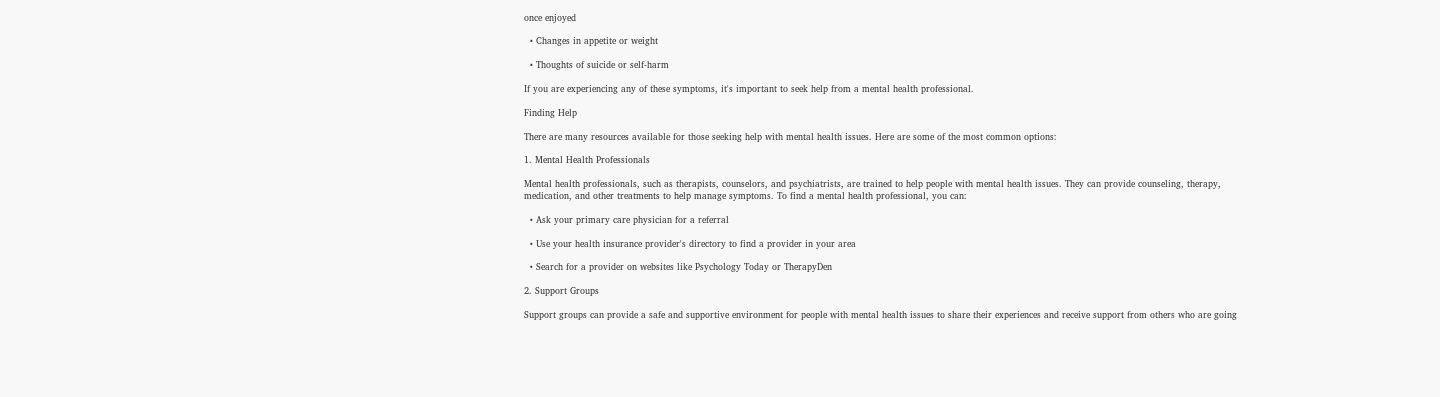once enjoyed

  • Changes in appetite or weight

  • Thoughts of suicide or self-harm

If you are experiencing any of these symptoms, it's important to seek help from a mental health professional.

Finding Help

There are many resources available for those seeking help with mental health issues. Here are some of the most common options:

1. Mental Health Professionals

Mental health professionals, such as therapists, counselors, and psychiatrists, are trained to help people with mental health issues. They can provide counseling, therapy, medication, and other treatments to help manage symptoms. To find a mental health professional, you can:

  • Ask your primary care physician for a referral

  • Use your health insurance provider's directory to find a provider in your area

  • Search for a provider on websites like Psychology Today or TherapyDen

2. Support Groups

Support groups can provide a safe and supportive environment for people with mental health issues to share their experiences and receive support from others who are going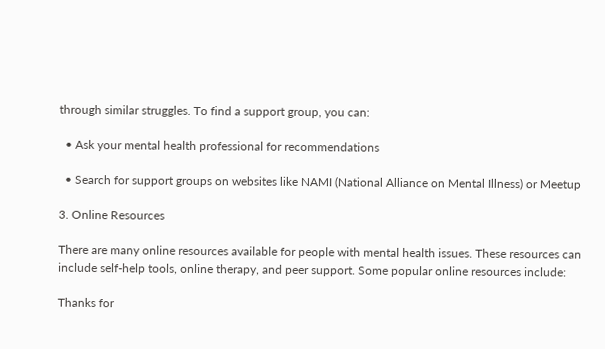through similar struggles. To find a support group, you can:

  • Ask your mental health professional for recommendations

  • Search for support groups on websites like NAMI (National Alliance on Mental Illness) or Meetup

3. Online Resources

There are many online resources available for people with mental health issues. These resources can include self-help tools, online therapy, and peer support. Some popular online resources include:

Thanks for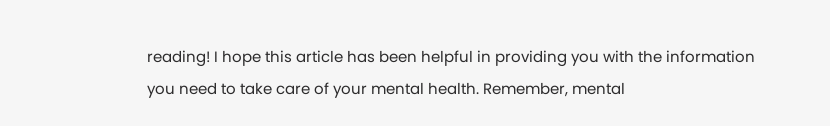reading! I hope this article has been helpful in providing you with the information you need to take care of your mental health. Remember, mental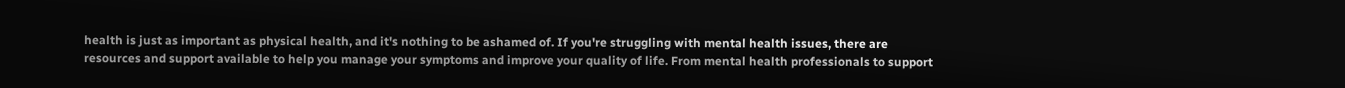health is just as important as physical health, and it's nothing to be ashamed of. If you're struggling with mental health issues, there are resources and support available to help you manage your symptoms and improve your quality of life. From mental health professionals to support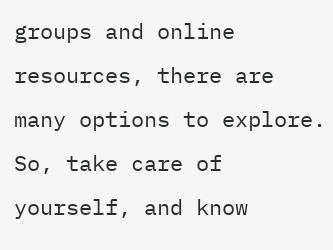groups and online resources, there are many options to explore. So, take care of yourself, and know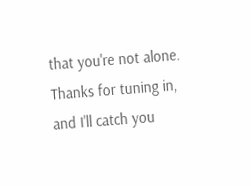that you're not alone. Thanks for tuning in, and I'll catch you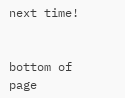next time!


bottom of page